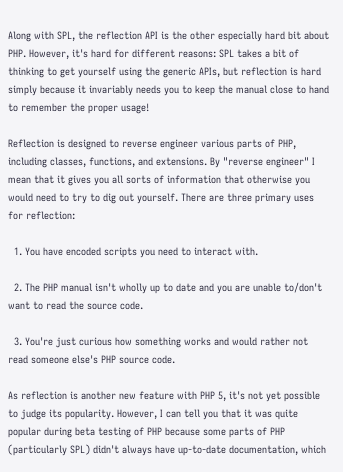Along with SPL, the reflection API is the other especially hard bit about PHP. However, it's hard for different reasons: SPL takes a bit of thinking to get yourself using the generic APIs, but reflection is hard simply because it invariably needs you to keep the manual close to hand to remember the proper usage!

Reflection is designed to reverse engineer various parts of PHP, including classes, functions, and extensions. By "reverse engineer" I mean that it gives you all sorts of information that otherwise you would need to try to dig out yourself. There are three primary uses for reflection:

  1. You have encoded scripts you need to interact with.

  2. The PHP manual isn't wholly up to date and you are unable to/don't want to read the source code.

  3. You're just curious how something works and would rather not read someone else's PHP source code.

As reflection is another new feature with PHP 5, it's not yet possible to judge its popularity. However, I can tell you that it was quite popular during beta testing of PHP because some parts of PHP (particularly SPL) didn't always have up-to-date documentation, which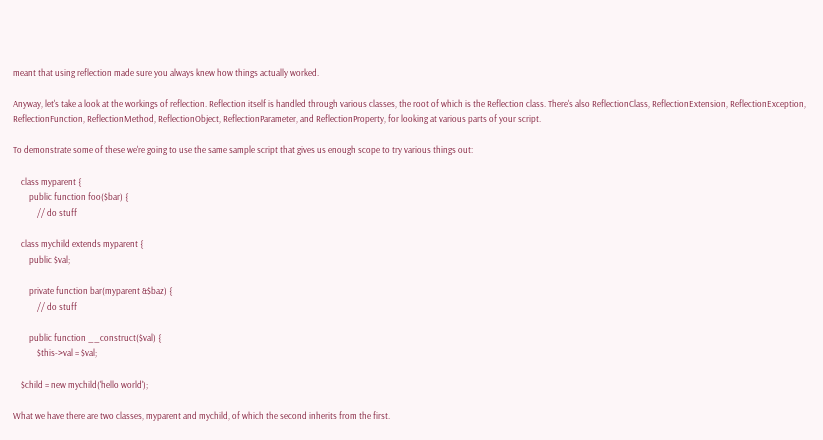meant that using reflection made sure you always knew how things actually worked.

Anyway, let's take a look at the workings of reflection. Reflection itself is handled through various classes, the root of which is the Reflection class. There's also ReflectionClass, ReflectionExtension, ReflectionException, ReflectionFunction, ReflectionMethod, ReflectionObject, ReflectionParameter, and ReflectionProperty, for looking at various parts of your script.

To demonstrate some of these we're going to use the same sample script that gives us enough scope to try various things out:

    class myparent {
        public function foo($bar) {
            // do stuff

    class mychild extends myparent {
        public $val;

        private function bar(myparent &$baz) {
            // do stuff

        public function __construct($val) {
            $this->val = $val;

    $child = new mychild('hello world');

What we have there are two classes, myparent and mychild, of which the second inherits from the first.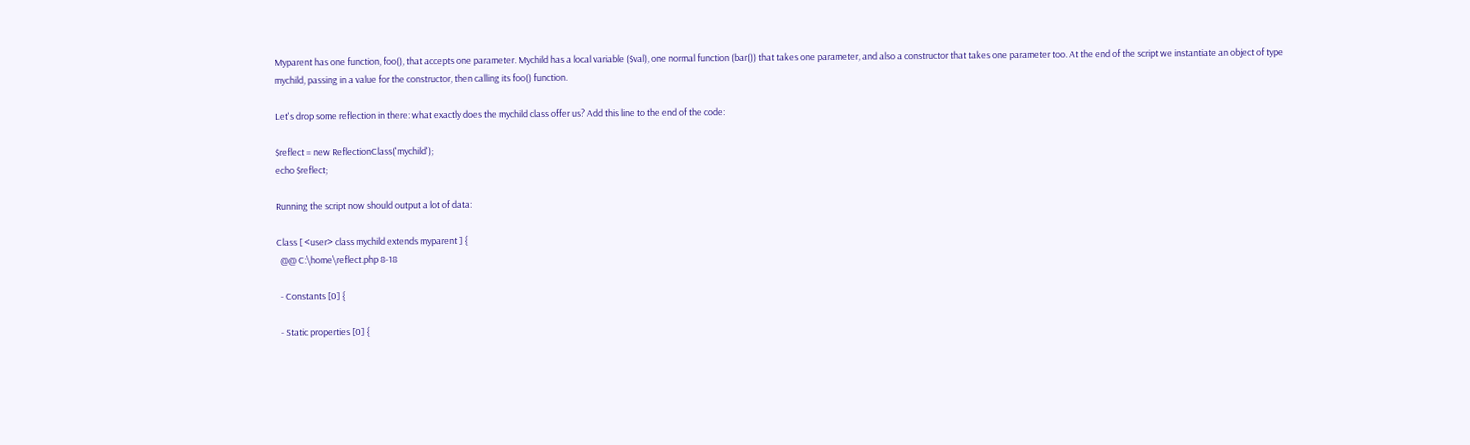Myparent has one function, foo(), that accepts one parameter. Mychild has a local variable ($val), one normal function (bar()) that takes one parameter, and also a constructor that takes one parameter too. At the end of the script we instantiate an object of type mychild, passing in a value for the constructor, then calling its foo() function.

Let's drop some reflection in there: what exactly does the mychild class offer us? Add this line to the end of the code:

$reflect = new ReflectionClass('mychild');
echo $reflect;

Running the script now should output a lot of data:

Class [ <user> class mychild extends myparent ] {
  @@ C:\home\reflect.php 8-18

  - Constants [0] {

  - Static properties [0] {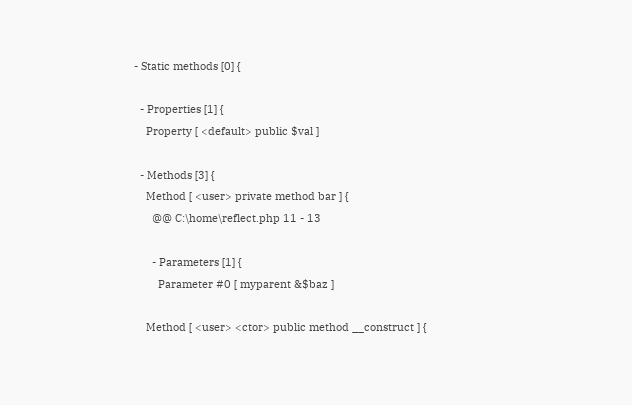- Static methods [0] {

  - Properties [1] {
    Property [ <default> public $val ]

  - Methods [3] {
    Method [ <user> private method bar ] {
      @@ C:\home\reflect.php 11 - 13

      - Parameters [1] {
        Parameter #0 [ myparent &$baz ]

    Method [ <user> <ctor> public method __construct ] {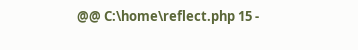@@ C:\home\reflect.php 15 -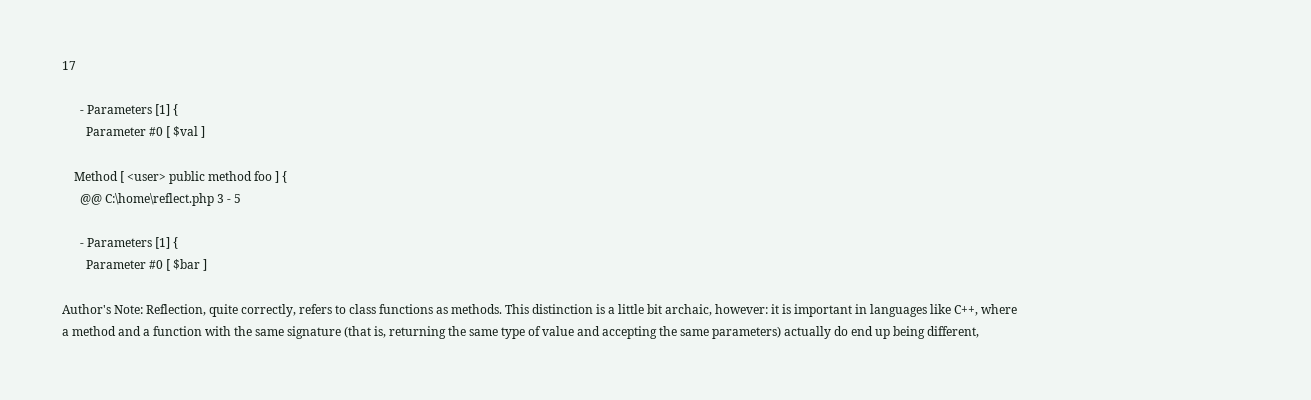17

      - Parameters [1] {
        Parameter #0 [ $val ]

    Method [ <user> public method foo ] {
      @@ C:\home\reflect.php 3 - 5

      - Parameters [1] {
        Parameter #0 [ $bar ]

Author's Note: Reflection, quite correctly, refers to class functions as methods. This distinction is a little bit archaic, however: it is important in languages like C++, where a method and a function with the same signature (that is, returning the same type of value and accepting the same parameters) actually do end up being different,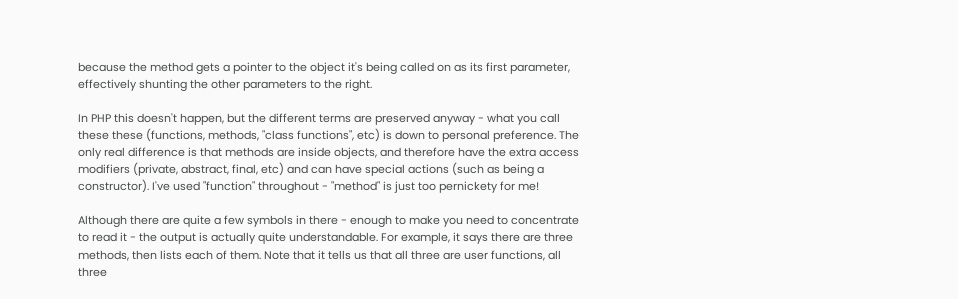because the method gets a pointer to the object it's being called on as its first parameter, effectively shunting the other parameters to the right.

In PHP this doesn't happen, but the different terms are preserved anyway - what you call these these (functions, methods, "class functions", etc) is down to personal preference. The only real difference is that methods are inside objects, and therefore have the extra access modifiers (private, abstract, final, etc) and can have special actions (such as being a constructor). I've used "function" throughout - "method" is just too pernickety for me!

Although there are quite a few symbols in there - enough to make you need to concentrate to read it - the output is actually quite understandable. For example, it says there are three methods, then lists each of them. Note that it tells us that all three are user functions, all three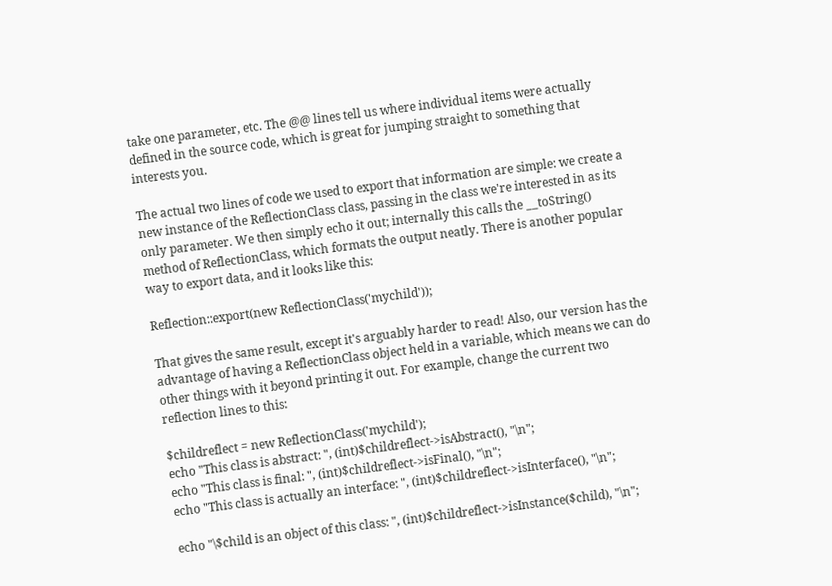take one parameter, etc. The @@ lines tell us where individual items were actually defined in the source code, which is great for jumping straight to something that interests you.

The actual two lines of code we used to export that information are simple: we create a new instance of the ReflectionClass class, passing in the class we're interested in as its only parameter. We then simply echo it out; internally this calls the __toString() method of ReflectionClass, which formats the output neatly. There is another popular way to export data, and it looks like this:

Reflection::export(new ReflectionClass('mychild'));

That gives the same result, except it's arguably harder to read! Also, our version has the advantage of having a ReflectionClass object held in a variable, which means we can do other things with it beyond printing it out. For example, change the current two reflection lines to this:

$childreflect = new ReflectionClass('mychild');
echo "This class is abstract: ", (int)$childreflect->isAbstract(), "\n";
echo "This class is final: ", (int)$childreflect->isFinal(), "\n";
echo "This class is actually an interface: ", (int)$childreflect->isInterface(), "\n";

echo "\$child is an object of this class: ", (int)$childreflect->isInstance($child), "\n";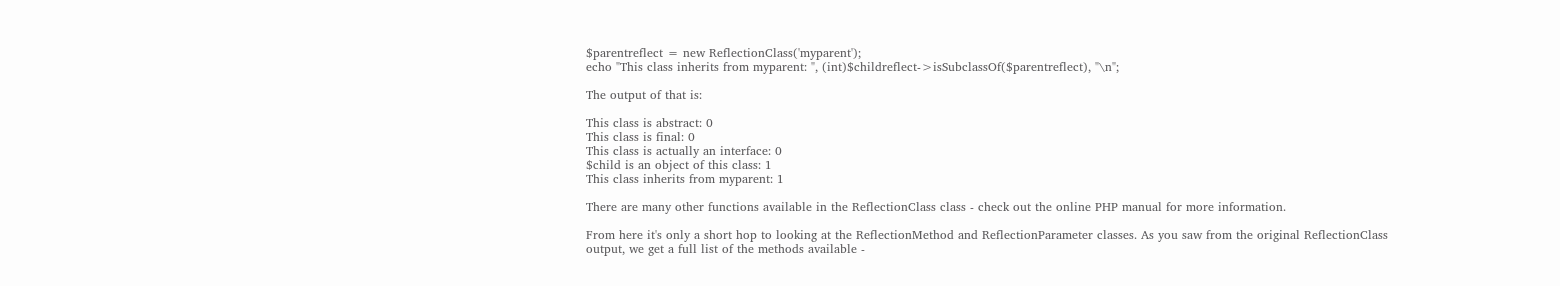$parentreflect = new ReflectionClass('myparent');
echo "This class inherits from myparent: ", (int)$childreflect->isSubclassOf($parentreflect), "\n";

The output of that is:

This class is abstract: 0
This class is final: 0
This class is actually an interface: 0
$child is an object of this class: 1
This class inherits from myparent: 1

There are many other functions available in the ReflectionClass class - check out the online PHP manual for more information.

From here it's only a short hop to looking at the ReflectionMethod and ReflectionParameter classes. As you saw from the original ReflectionClass output, we get a full list of the methods available -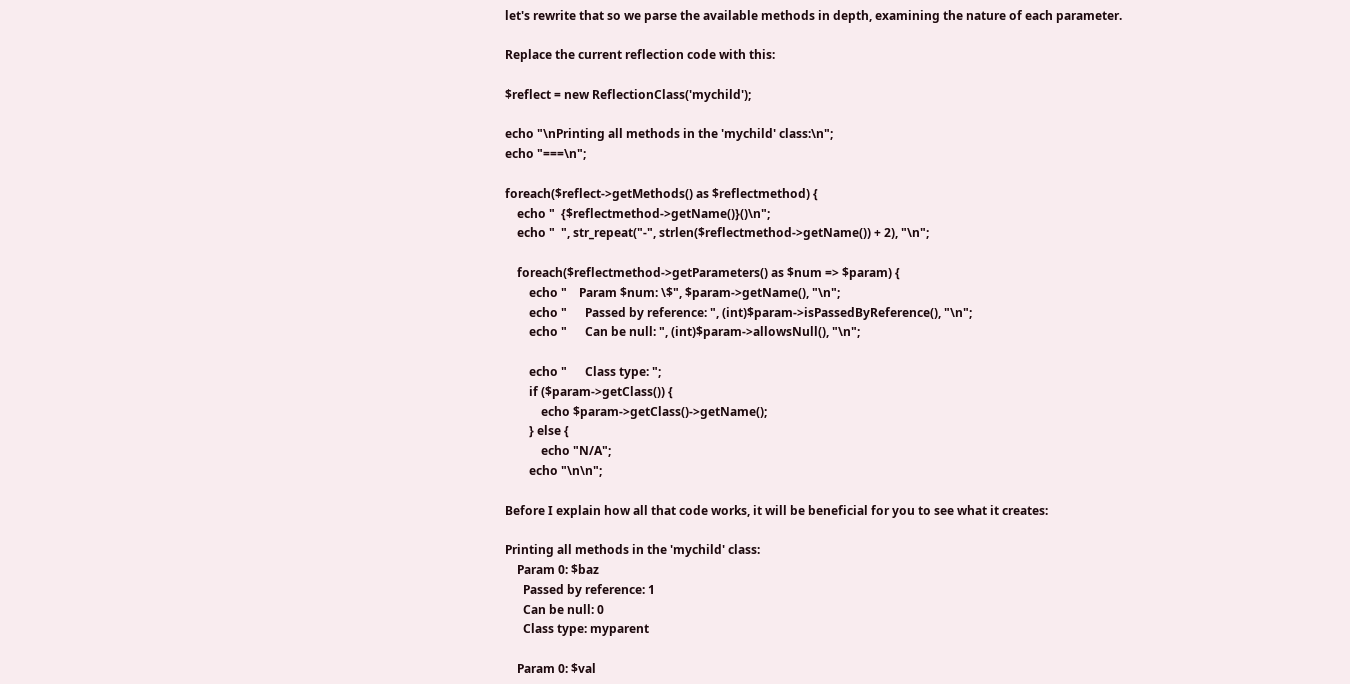let's rewrite that so we parse the available methods in depth, examining the nature of each parameter.

Replace the current reflection code with this:

$reflect = new ReflectionClass('mychild');

echo "\nPrinting all methods in the 'mychild' class:\n";
echo "===\n";

foreach($reflect->getMethods() as $reflectmethod) {
    echo "  {$reflectmethod->getName()}()\n";
    echo "  ", str_repeat("-", strlen($reflectmethod->getName()) + 2), "\n";

    foreach($reflectmethod->getParameters() as $num => $param) {
        echo "    Param $num: \$", $param->getName(), "\n";
        echo "      Passed by reference: ", (int)$param->isPassedByReference(), "\n";
        echo "      Can be null: ", (int)$param->allowsNull(), "\n";

        echo "      Class type: ";
        if ($param->getClass()) {
            echo $param->getClass()->getName();
        } else {
            echo "N/A";
        echo "\n\n";

Before I explain how all that code works, it will be beneficial for you to see what it creates:

Printing all methods in the 'mychild' class:
    Param 0: $baz
      Passed by reference: 1
      Can be null: 0
      Class type: myparent

    Param 0: $val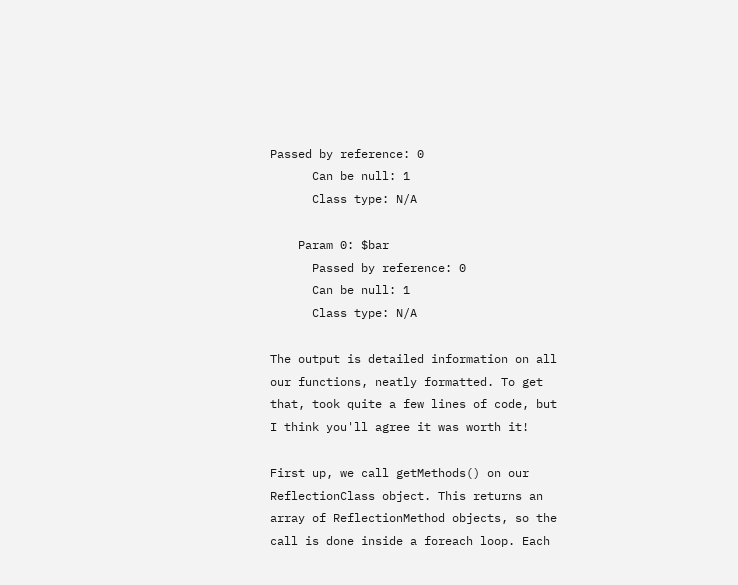Passed by reference: 0
      Can be null: 1
      Class type: N/A

    Param 0: $bar
      Passed by reference: 0
      Can be null: 1
      Class type: N/A

The output is detailed information on all our functions, neatly formatted. To get that, took quite a few lines of code, but I think you'll agree it was worth it!

First up, we call getMethods() on our ReflectionClass object. This returns an array of ReflectionMethod objects, so the call is done inside a foreach loop. Each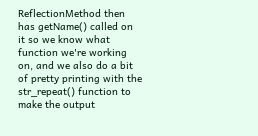ReflectionMethod then has getName() called on it so we know what function we're working on, and we also do a bit of pretty printing with the str_repeat() function to make the output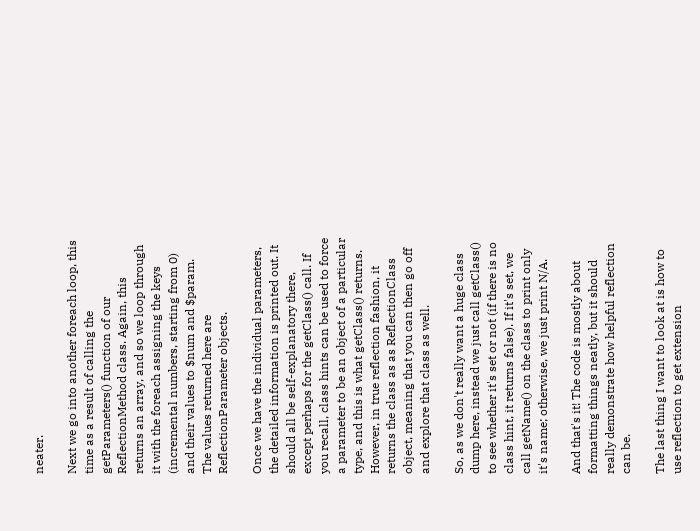neater.

Next we go into another foreach loop, this time as a result of calling the getParameters() function of our ReflectionMethod class. Again, this returns an array, and so we loop through it with the foreach assigning the keys (incremental numbers, starting from 0) and their values to $num and $param. The values returned here are ReflectionParameter objects.

Once we have the individual parameters, the detailed information is printed out. It should all be self-explanatory there, except perhaps for the getClass() call. If you recall, class hints can be used to force a parameter to be an object of a particular type, and this is what getClass() returns. However, in true reflection fashion, it returns the class as as ReflectionClass object, meaning that you can then go off and explore that class as well.

So, as we don't really want a huge class dump here, instead we just call getClass() to see whether it's set or not (if there is no class hint, it returns false). If it's set, we call getName() on the class to print only it's name; otherwise, we just print N/A.

And that's it! The code is mostly about formatting things neatly, but it should really demonstrate how helpful reflection can be.

The last thing I want to look at is how to use reflection to get extension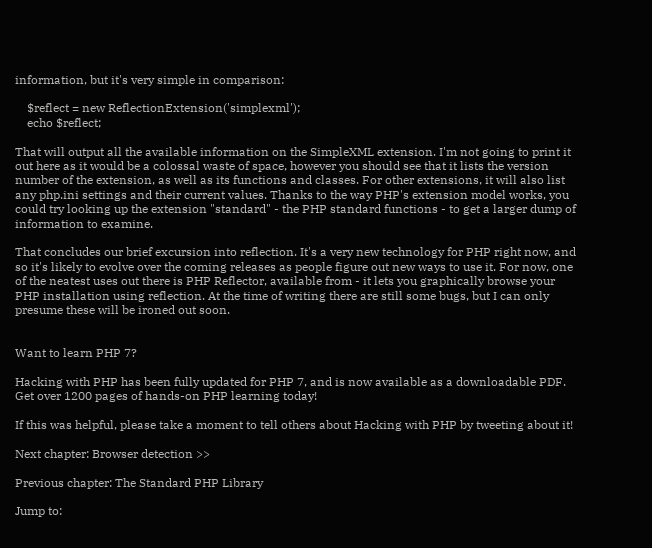information, but it's very simple in comparison:

    $reflect = new ReflectionExtension('simplexml');
    echo $reflect;

That will output all the available information on the SimpleXML extension. I'm not going to print it out here as it would be a colossal waste of space, however you should see that it lists the version number of the extension, as well as its functions and classes. For other extensions, it will also list any php.ini settings and their current values. Thanks to the way PHP's extension model works, you could try looking up the extension "standard" - the PHP standard functions - to get a larger dump of information to examine.

That concludes our brief excursion into reflection. It's a very new technology for PHP right now, and so it's likely to evolve over the coming releases as people figure out new ways to use it. For now, one of the neatest uses out there is PHP Reflector, available from - it lets you graphically browse your PHP installation using reflection. At the time of writing there are still some bugs, but I can only presume these will be ironed out soon.


Want to learn PHP 7?

Hacking with PHP has been fully updated for PHP 7, and is now available as a downloadable PDF. Get over 1200 pages of hands-on PHP learning today!

If this was helpful, please take a moment to tell others about Hacking with PHP by tweeting about it!

Next chapter: Browser detection >>

Previous chapter: The Standard PHP Library

Jump to: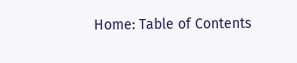Home: Table of Contents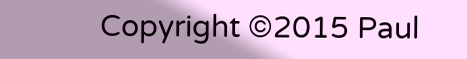Copyright ©2015 Paul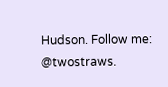Hudson. Follow me: @twostraws.